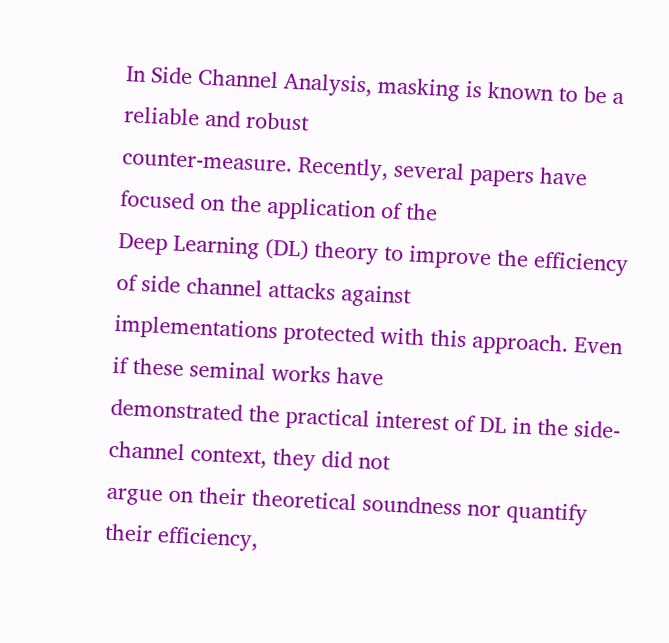In Side Channel Analysis, masking is known to be a reliable and robust
counter-measure. Recently, several papers have focused on the application of the
Deep Learning (DL) theory to improve the efficiency of side channel attacks against
implementations protected with this approach. Even if these seminal works have
demonstrated the practical interest of DL in the side-channel context, they did not
argue on their theoretical soundness nor quantify their efficiency,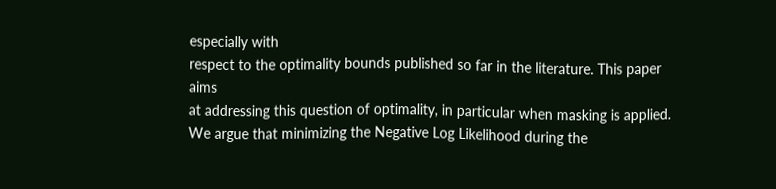especially with
respect to the optimality bounds published so far in the literature. This paper aims
at addressing this question of optimality, in particular when masking is applied.
We argue that minimizing the Negative Log Likelihood during the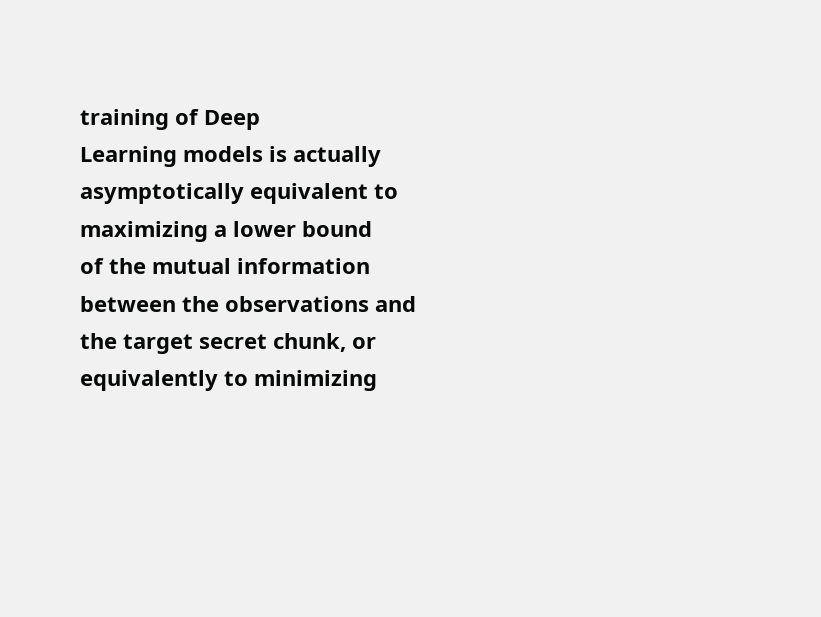training of Deep
Learning models is actually asymptotically equivalent to maximizing a lower bound
of the mutual information between the observations and the target secret chunk, or
equivalently to minimizing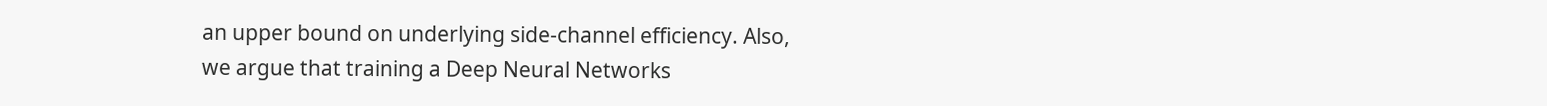an upper bound on underlying side-channel efficiency. Also,
we argue that training a Deep Neural Networks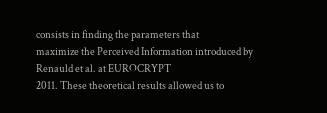consists in finding the parameters that
maximize the Perceived Information introduced by Renauld et al. at EUROCRYPT
2011. These theoretical results allowed us to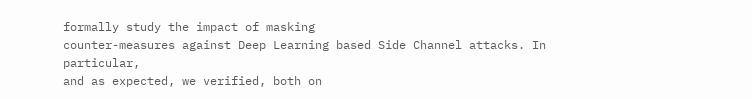formally study the impact of masking
counter-measures against Deep Learning based Side Channel attacks. In particular,
and as expected, we verified, both on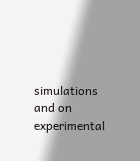simulations and on experimental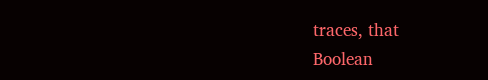traces, that
Boolean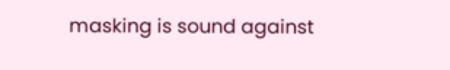masking is sound against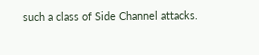such a class of Side Channel attacks.